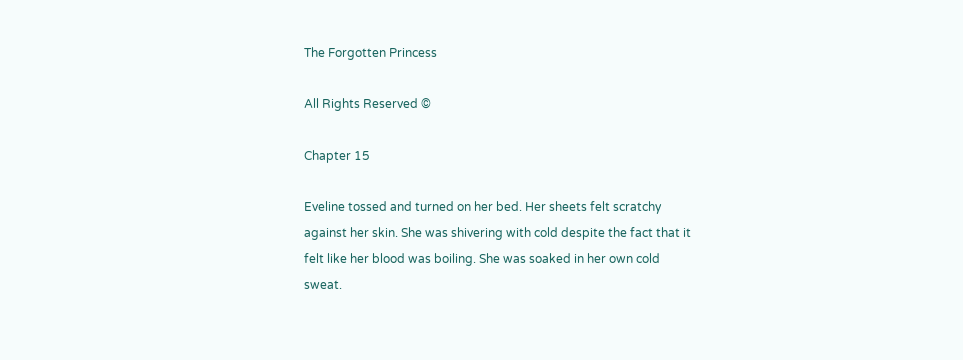The Forgotten Princess

All Rights Reserved ©

Chapter 15

Eveline tossed and turned on her bed. Her sheets felt scratchy against her skin. She was shivering with cold despite the fact that it felt like her blood was boiling. She was soaked in her own cold sweat.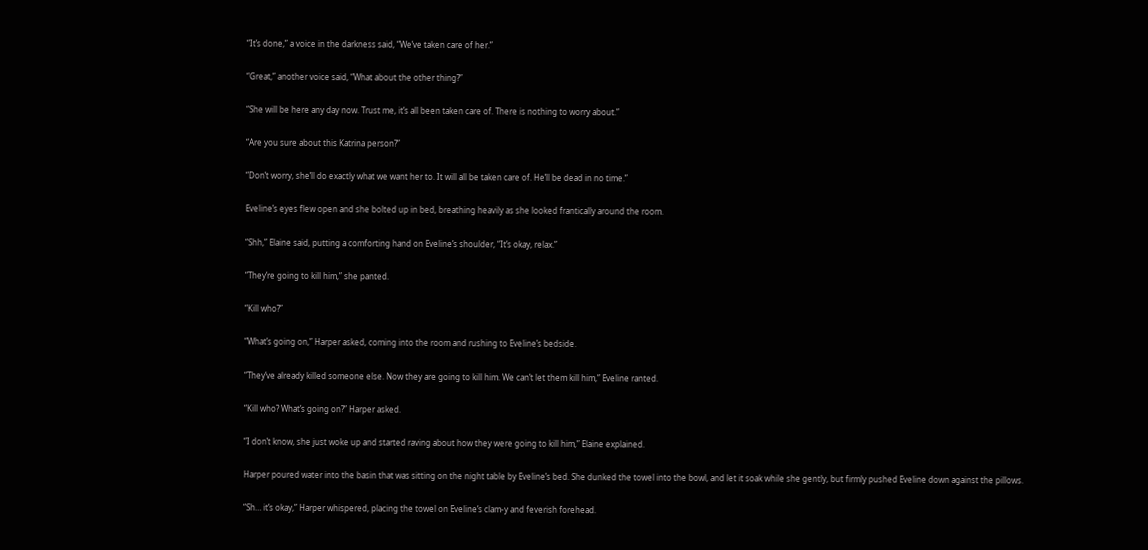“It’s done,” a voice in the darkness said, “We’ve taken care of her.”

“Great,” another voice said, “What about the other thing?”

“She will be here any day now. Trust me, it’s all been taken care of. There is nothing to worry about.”

“Are you sure about this Katrina person?”

“Don’t worry, she’ll do exactly what we want her to. It will all be taken care of. He’ll be dead in no time.”

Eveline’s eyes flew open and she bolted up in bed, breathing heavily as she looked frantically around the room.

“Shh,” Elaine said, putting a comforting hand on Eveline’s shoulder, “It’s okay, relax.”

“They’re going to kill him,” she panted.

“Kill who?”

“What’s going on,” Harper asked, coming into the room and rushing to Eveline’s bedside.

“They’ve already killed someone else. Now they are going to kill him. We can’t let them kill him,” Eveline ranted.

“Kill who? What’s going on?” Harper asked.

“I don’t know, she just woke up and started raving about how they were going to kill him,” Elaine explained.

Harper poured water into the basin that was sitting on the night table by Eveline’s bed. She dunked the towel into the bowl, and let it soak while she gently, but firmly pushed Eveline down against the pillows.

“Sh… it’s okay,” Harper whispered, placing the towel on Eveline’s clam-y and feverish forehead.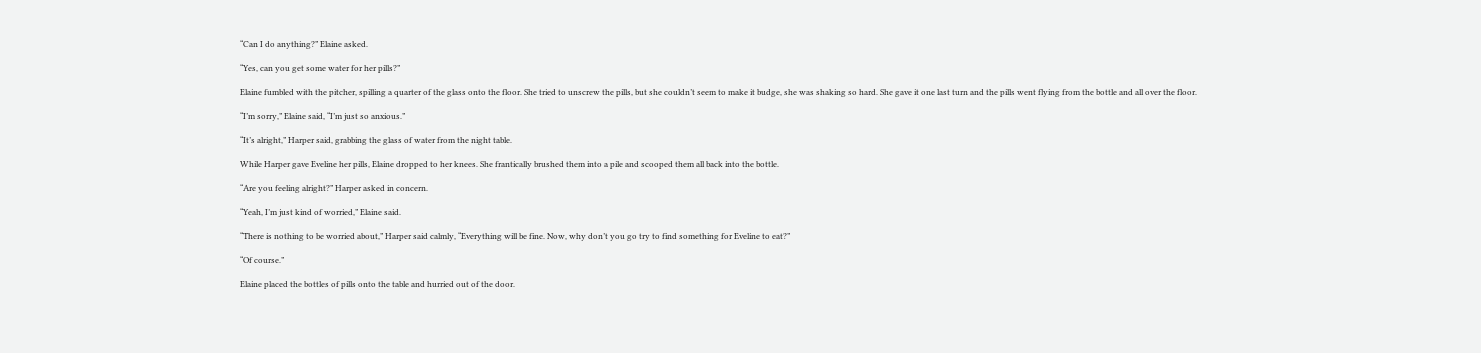“Can I do anything?” Elaine asked.

“Yes, can you get some water for her pills?”

Elaine fumbled with the pitcher, spilling a quarter of the glass onto the floor. She tried to unscrew the pills, but she couldn’t seem to make it budge, she was shaking so hard. She gave it one last turn and the pills went flying from the bottle and all over the floor.

“I’m sorry,” Elaine said, “I’m just so anxious.”

“It’s alright,” Harper said, grabbing the glass of water from the night table.

While Harper gave Eveline her pills, Elaine dropped to her knees. She frantically brushed them into a pile and scooped them all back into the bottle.

“Are you feeling alright?” Harper asked in concern.

“Yeah, I’m just kind of worried,” Elaine said.

“There is nothing to be worried about,” Harper said calmly, “Everything will be fine. Now, why don’t you go try to find something for Eveline to eat?”

“Of course.”

Elaine placed the bottles of pills onto the table and hurried out of the door.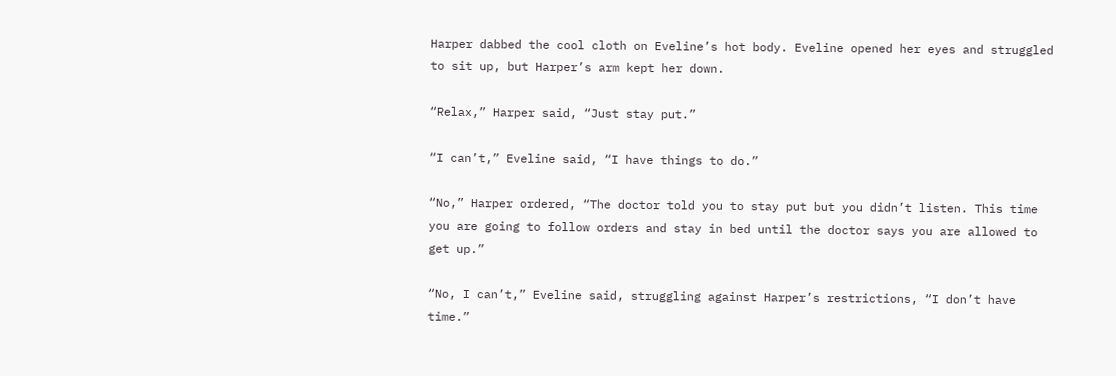Harper dabbed the cool cloth on Eveline’s hot body. Eveline opened her eyes and struggled to sit up, but Harper’s arm kept her down.

“Relax,” Harper said, “Just stay put.”

“I can’t,” Eveline said, “I have things to do.”

“No,” Harper ordered, “The doctor told you to stay put but you didn’t listen. This time you are going to follow orders and stay in bed until the doctor says you are allowed to get up.”

“No, I can’t,” Eveline said, struggling against Harper’s restrictions, “I don’t have time.”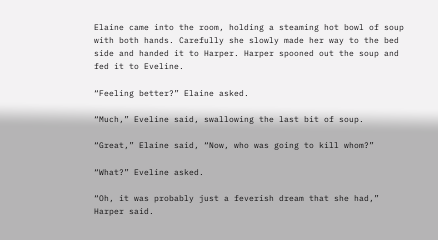Elaine came into the room, holding a steaming hot bowl of soup with both hands. Carefully she slowly made her way to the bed side and handed it to Harper. Harper spooned out the soup and fed it to Eveline.

“Feeling better?” Elaine asked.

“Much,” Eveline said, swallowing the last bit of soup.

“Great,” Elaine said, “Now, who was going to kill whom?”

“What?” Eveline asked.

“Oh, it was probably just a feverish dream that she had,” Harper said.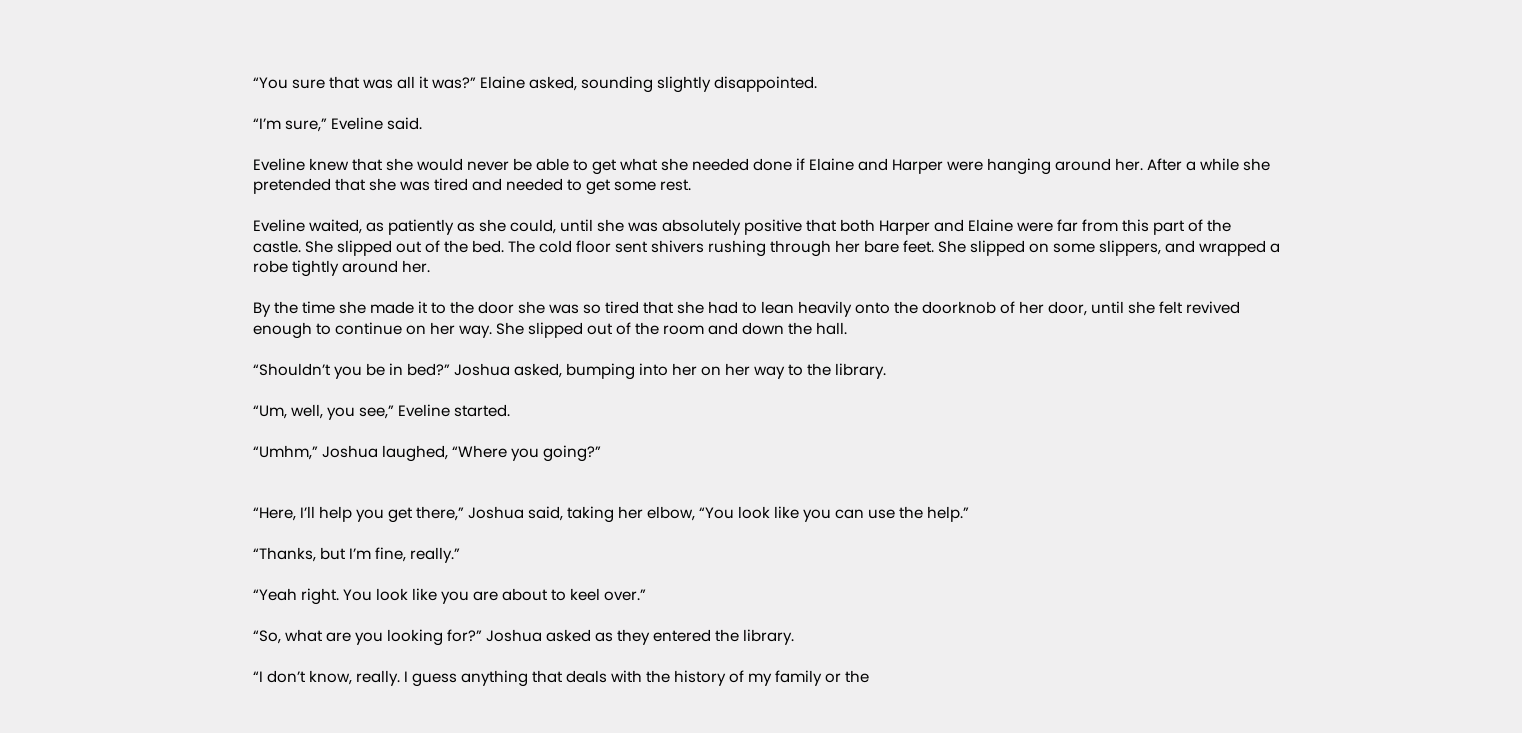“You sure that was all it was?” Elaine asked, sounding slightly disappointed.

“I’m sure,” Eveline said.

Eveline knew that she would never be able to get what she needed done if Elaine and Harper were hanging around her. After a while she pretended that she was tired and needed to get some rest.

Eveline waited, as patiently as she could, until she was absolutely positive that both Harper and Elaine were far from this part of the castle. She slipped out of the bed. The cold floor sent shivers rushing through her bare feet. She slipped on some slippers, and wrapped a robe tightly around her.

By the time she made it to the door she was so tired that she had to lean heavily onto the doorknob of her door, until she felt revived enough to continue on her way. She slipped out of the room and down the hall.

“Shouldn’t you be in bed?” Joshua asked, bumping into her on her way to the library.

“Um, well, you see,” Eveline started.

“Umhm,” Joshua laughed, “Where you going?”


“Here, I’ll help you get there,” Joshua said, taking her elbow, “You look like you can use the help.”

“Thanks, but I’m fine, really.”

“Yeah right. You look like you are about to keel over.”

“So, what are you looking for?” Joshua asked as they entered the library.

“I don’t know, really. I guess anything that deals with the history of my family or the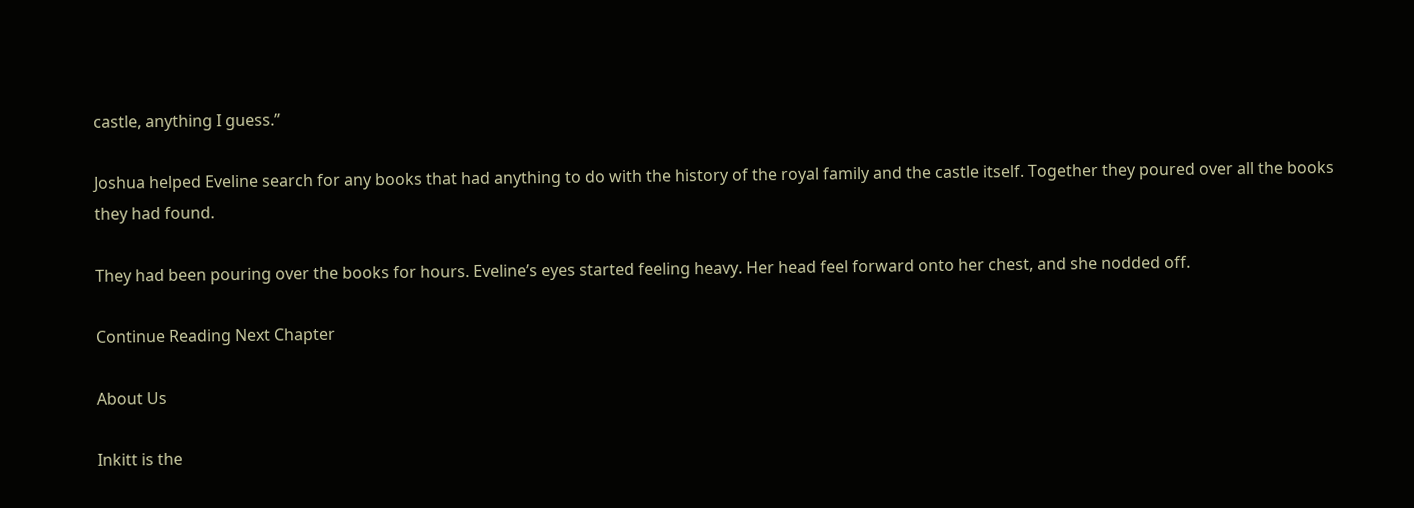castle, anything I guess.”

Joshua helped Eveline search for any books that had anything to do with the history of the royal family and the castle itself. Together they poured over all the books they had found.

They had been pouring over the books for hours. Eveline’s eyes started feeling heavy. Her head feel forward onto her chest, and she nodded off.

Continue Reading Next Chapter

About Us

Inkitt is the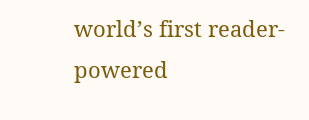world’s first reader-powered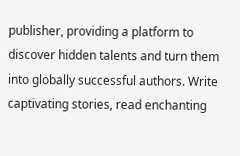publisher, providing a platform to discover hidden talents and turn them into globally successful authors. Write captivating stories, read enchanting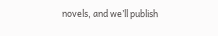novels, and we’ll publish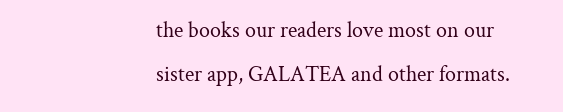the books our readers love most on our sister app, GALATEA and other formats.